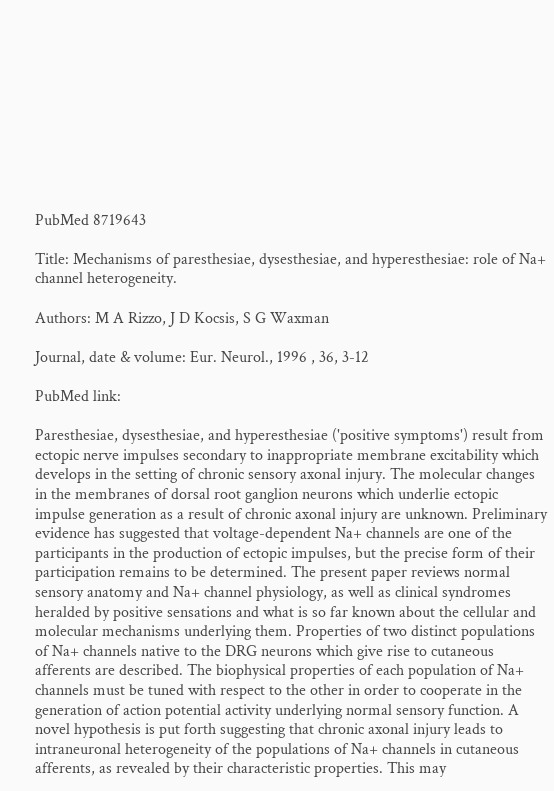PubMed 8719643

Title: Mechanisms of paresthesiae, dysesthesiae, and hyperesthesiae: role of Na+ channel heterogeneity.

Authors: M A Rizzo, J D Kocsis, S G Waxman

Journal, date & volume: Eur. Neurol., 1996 , 36, 3-12

PubMed link:

Paresthesiae, dysesthesiae, and hyperesthesiae ('positive symptoms') result from ectopic nerve impulses secondary to inappropriate membrane excitability which develops in the setting of chronic sensory axonal injury. The molecular changes in the membranes of dorsal root ganglion neurons which underlie ectopic impulse generation as a result of chronic axonal injury are unknown. Preliminary evidence has suggested that voltage-dependent Na+ channels are one of the participants in the production of ectopic impulses, but the precise form of their participation remains to be determined. The present paper reviews normal sensory anatomy and Na+ channel physiology, as well as clinical syndromes heralded by positive sensations and what is so far known about the cellular and molecular mechanisms underlying them. Properties of two distinct populations of Na+ channels native to the DRG neurons which give rise to cutaneous afferents are described. The biophysical properties of each population of Na+ channels must be tuned with respect to the other in order to cooperate in the generation of action potential activity underlying normal sensory function. A novel hypothesis is put forth suggesting that chronic axonal injury leads to intraneuronal heterogeneity of the populations of Na+ channels in cutaneous afferents, as revealed by their characteristic properties. This may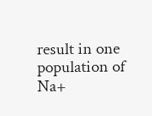result in one population of Na+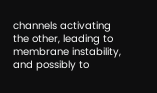channels activating the other, leading to membrane instability, and possibly to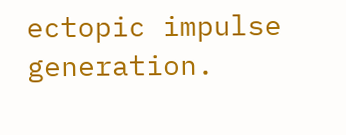ectopic impulse generation.